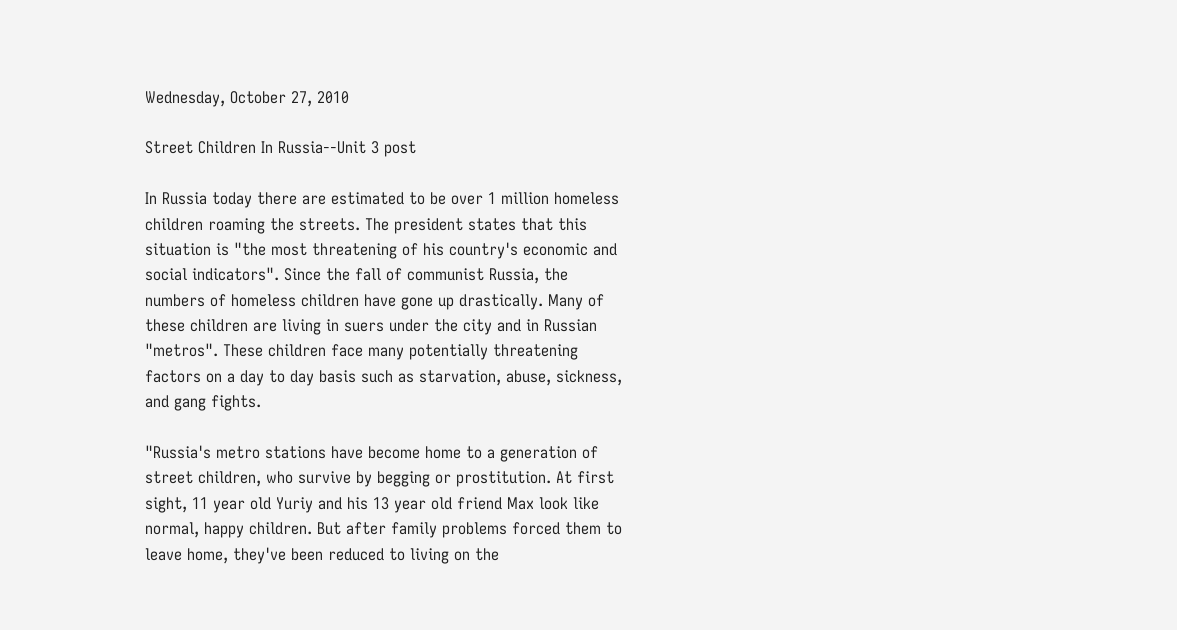Wednesday, October 27, 2010

Street Children In Russia--Unit 3 post

In Russia today there are estimated to be over 1 million homeless children roaming the streets. The president states that this situation is "the most threatening of his country's economic and social indicators". Since the fall of communist Russia, the numbers of homeless children have gone up drastically. Many of these children are living in suers under the city and in Russian "metros". These children face many potentially threatening factors on a day to day basis such as starvation, abuse, sickness, and gang fights.

"Russia's metro stations have become home to a generation of street children, who survive by begging or prostitution. At first sight, 11 year old Yuriy and his 13 year old friend Max look like normal, happy children. But after family problems forced them to leave home, they've been reduced to living on the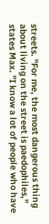streets. "For me, the most dangerous thing about living on the street is paedophiles," states Max. "I know a lot of people who have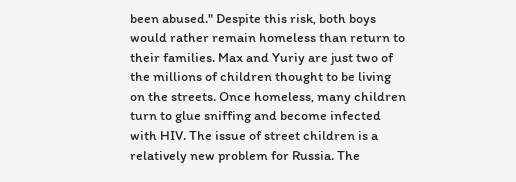been abused." Despite this risk, both boys would rather remain homeless than return to their families. Max and Yuriy are just two of the millions of children thought to be living on the streets. Once homeless, many children turn to glue sniffing and become infected with HIV. The issue of street children is a relatively new problem for Russia. The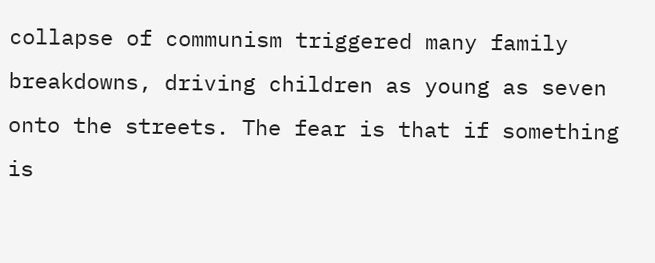collapse of communism triggered many family breakdowns, driving children as young as seven onto the streets. The fear is that if something is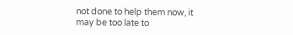not done to help them now, it may be too late to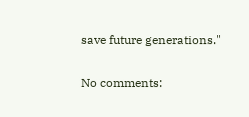save future generations."

No comments: